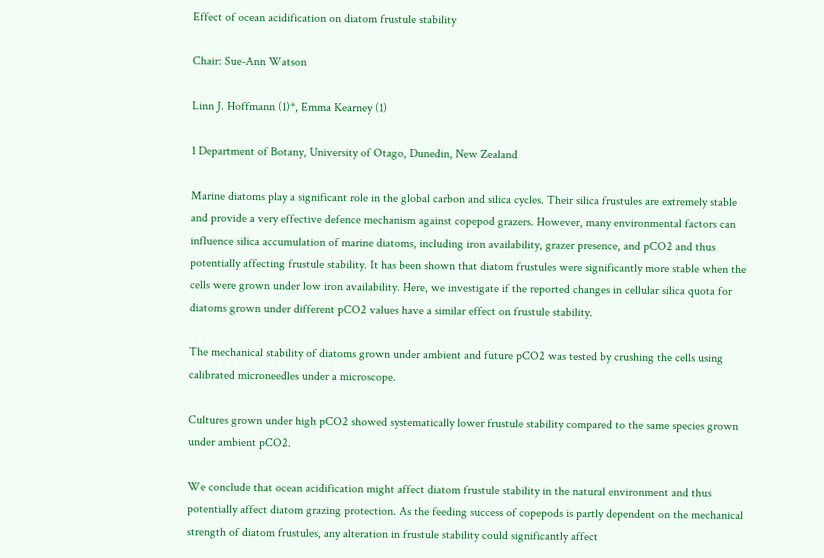Effect of ocean acidification on diatom frustule stability

Chair: Sue-Ann Watson

Linn J. Hoffmann (1)*, Emma Kearney (1)

1 Department of Botany, University of Otago, Dunedin, New Zealand

Marine diatoms play a significant role in the global carbon and silica cycles. Their silica frustules are extremely stable and provide a very effective defence mechanism against copepod grazers. However, many environmental factors can influence silica accumulation of marine diatoms, including iron availability, grazer presence, and pCO2 and thus potentially affecting frustule stability. It has been shown that diatom frustules were significantly more stable when the cells were grown under low iron availability. Here, we investigate if the reported changes in cellular silica quota for diatoms grown under different pCO2 values have a similar effect on frustule stability.

The mechanical stability of diatoms grown under ambient and future pCO2 was tested by crushing the cells using calibrated microneedles under a microscope.

Cultures grown under high pCO2 showed systematically lower frustule stability compared to the same species grown under ambient pCO2.

We conclude that ocean acidification might affect diatom frustule stability in the natural environment and thus potentially affect diatom grazing protection. As the feeding success of copepods is partly dependent on the mechanical strength of diatom frustules, any alteration in frustule stability could significantly affect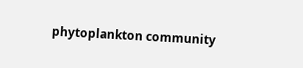phytoplankton community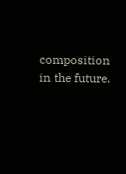composition in the future.